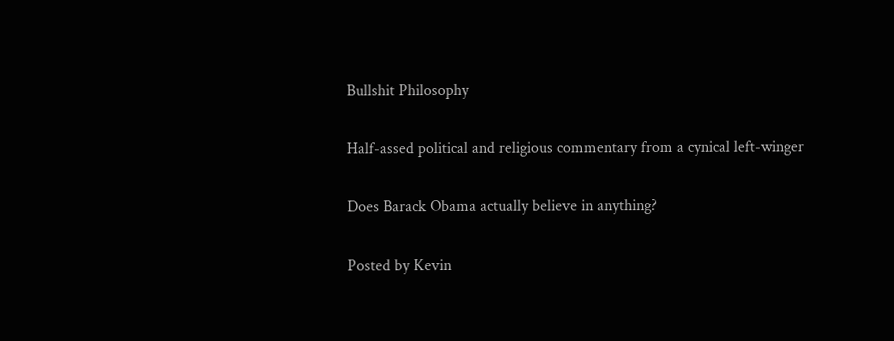Bullshit Philosophy

Half-assed political and religious commentary from a cynical left-winger

Does Barack Obama actually believe in anything?

Posted by Kevin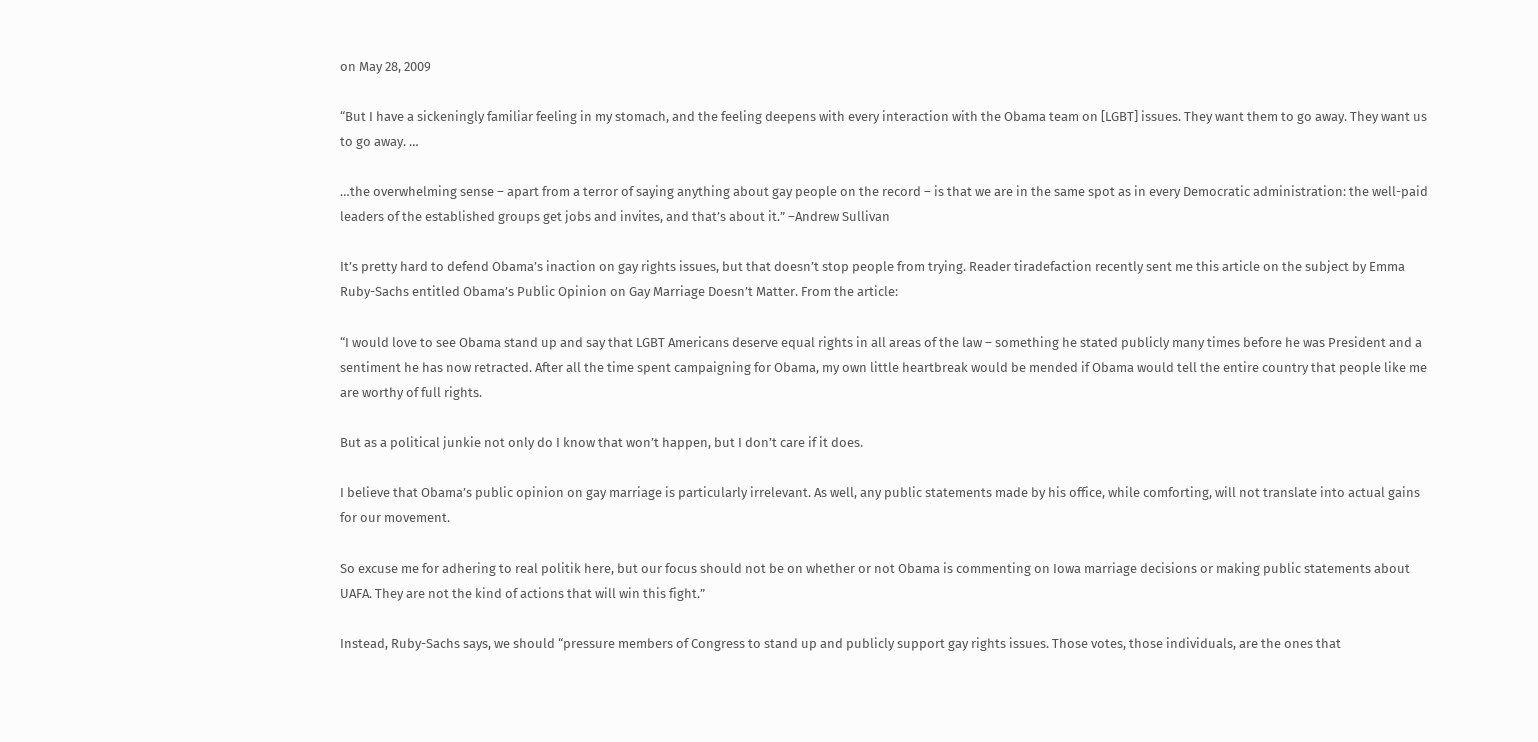on May 28, 2009

“But I have a sickeningly familiar feeling in my stomach, and the feeling deepens with every interaction with the Obama team on [LGBT] issues. They want them to go away. They want us to go away. …

…the overwhelming sense – apart from a terror of saying anything about gay people on the record – is that we are in the same spot as in every Democratic administration: the well-paid leaders of the established groups get jobs and invites, and that’s about it.” –Andrew Sullivan

It’s pretty hard to defend Obama’s inaction on gay rights issues, but that doesn’t stop people from trying. Reader tiradefaction recently sent me this article on the subject by Emma Ruby-Sachs entitled Obama’s Public Opinion on Gay Marriage Doesn’t Matter. From the article:

“I would love to see Obama stand up and say that LGBT Americans deserve equal rights in all areas of the law – something he stated publicly many times before he was President and a sentiment he has now retracted. After all the time spent campaigning for Obama, my own little heartbreak would be mended if Obama would tell the entire country that people like me are worthy of full rights.

But as a political junkie not only do I know that won’t happen, but I don’t care if it does.

I believe that Obama’s public opinion on gay marriage is particularly irrelevant. As well, any public statements made by his office, while comforting, will not translate into actual gains for our movement.

So excuse me for adhering to real politik here, but our focus should not be on whether or not Obama is commenting on Iowa marriage decisions or making public statements about UAFA. They are not the kind of actions that will win this fight.”

Instead, Ruby-Sachs says, we should “pressure members of Congress to stand up and publicly support gay rights issues. Those votes, those individuals, are the ones that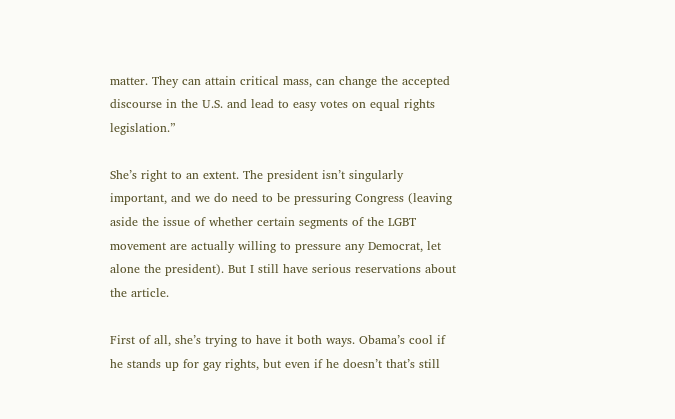matter. They can attain critical mass, can change the accepted discourse in the U.S. and lead to easy votes on equal rights legislation.”

She’s right to an extent. The president isn’t singularly important, and we do need to be pressuring Congress (leaving aside the issue of whether certain segments of the LGBT movement are actually willing to pressure any Democrat, let alone the president). But I still have serious reservations about the article.

First of all, she’s trying to have it both ways. Obama’s cool if he stands up for gay rights, but even if he doesn’t that’s still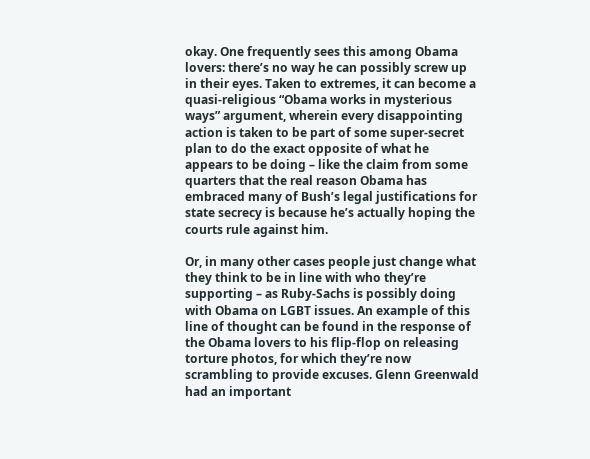okay. One frequently sees this among Obama lovers: there’s no way he can possibly screw up in their eyes. Taken to extremes, it can become a quasi-religious “Obama works in mysterious ways” argument, wherein every disappointing action is taken to be part of some super-secret plan to do the exact opposite of what he appears to be doing – like the claim from some quarters that the real reason Obama has embraced many of Bush’s legal justifications for state secrecy is because he’s actually hoping the courts rule against him.

Or, in many other cases people just change what they think to be in line with who they’re supporting – as Ruby-Sachs is possibly doing with Obama on LGBT issues. An example of this line of thought can be found in the response of the Obama lovers to his flip-flop on releasing torture photos, for which they’re now scrambling to provide excuses. Glenn Greenwald had an important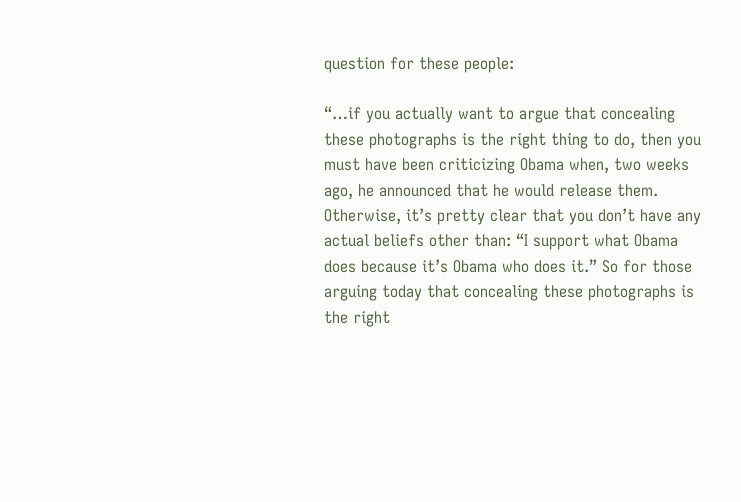question for these people:

“…if you actually want to argue that concealing these photographs is the right thing to do, then you must have been criticizing Obama when, two weeks ago, he announced that he would release them. Otherwise, it’s pretty clear that you don’t have any actual beliefs other than: “I support what Obama does because it’s Obama who does it.” So for those arguing today that concealing these photographs is the right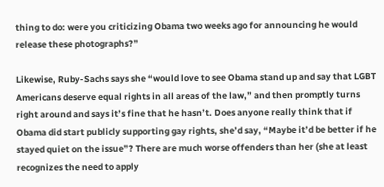thing to do: were you criticizing Obama two weeks ago for announcing he would release these photographs?”

Likewise, Ruby-Sachs says she “would love to see Obama stand up and say that LGBT Americans deserve equal rights in all areas of the law,” and then promptly turns right around and says it’s fine that he hasn’t. Does anyone really think that if Obama did start publicly supporting gay rights, she’d say, “Maybe it’d be better if he stayed quiet on the issue”? There are much worse offenders than her (she at least recognizes the need to apply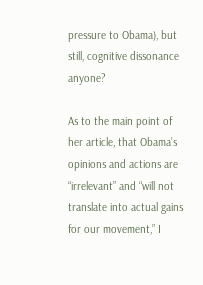pressure to Obama), but still, cognitive dissonance anyone?

As to the main point of her article, that Obama’s opinions and actions are “irrelevant” and “will not translate into actual gains for our movement,” I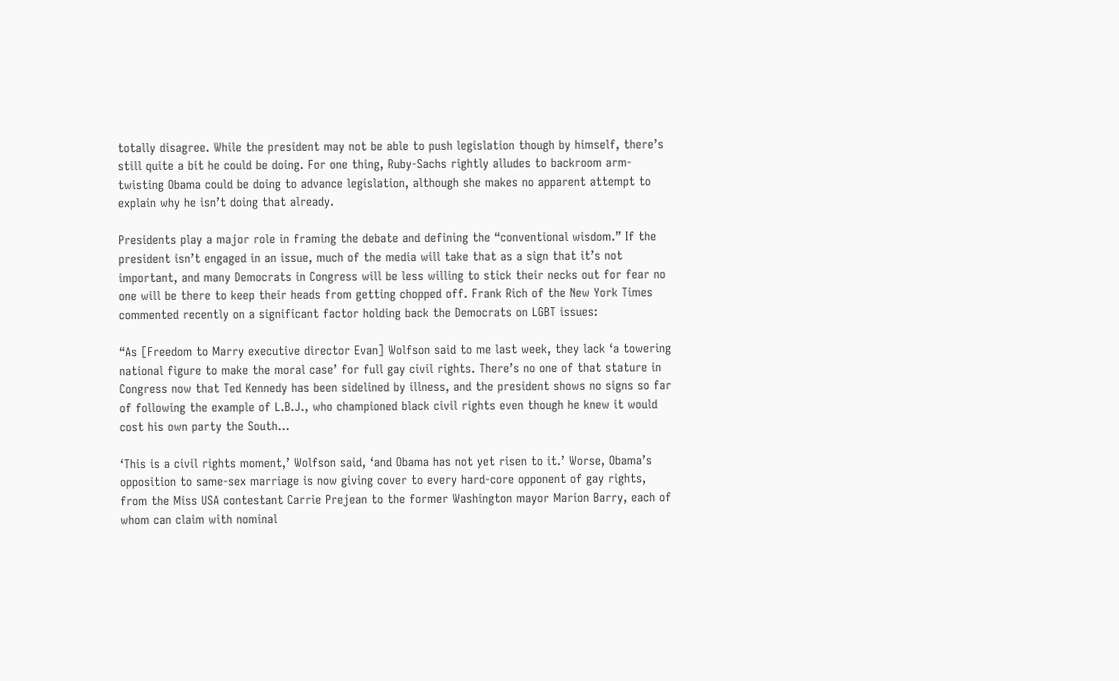totally disagree. While the president may not be able to push legislation though by himself, there’s still quite a bit he could be doing. For one thing, Ruby-Sachs rightly alludes to backroom arm-twisting Obama could be doing to advance legislation, although she makes no apparent attempt to explain why he isn’t doing that already.

Presidents play a major role in framing the debate and defining the “conventional wisdom.” If the president isn’t engaged in an issue, much of the media will take that as a sign that it’s not important, and many Democrats in Congress will be less willing to stick their necks out for fear no one will be there to keep their heads from getting chopped off. Frank Rich of the New York Times commented recently on a significant factor holding back the Democrats on LGBT issues:

“As [Freedom to Marry executive director Evan] Wolfson said to me last week, they lack ‘a towering national figure to make the moral case’ for full gay civil rights. There’s no one of that stature in Congress now that Ted Kennedy has been sidelined by illness, and the president shows no signs so far of following the example of L.B.J., who championed black civil rights even though he knew it would cost his own party the South…

‘This is a civil rights moment,’ Wolfson said, ‘and Obama has not yet risen to it.’ Worse, Obama’s opposition to same-sex marriage is now giving cover to every hard-core opponent of gay rights, from the Miss USA contestant Carrie Prejean to the former Washington mayor Marion Barry, each of whom can claim with nominal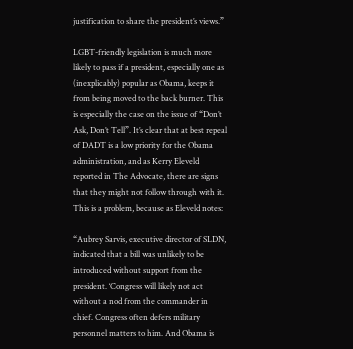justification to share the president’s views.”

LGBT-friendly legislation is much more likely to pass if a president, especially one as (inexplicably) popular as Obama, keeps it from being moved to the back burner. This is especially the case on the issue of “Don’t Ask, Don’t Tell”. It’s clear that at best repeal of DADT is a low priority for the Obama administration, and as Kerry Eleveld reported in The Advocate, there are signs that they might not follow through with it. This is a problem, because as Eleveld notes:

“Aubrey Sarvis, executive director of SLDN, indicated that a bill was unlikely to be introduced without support from the president. ‘Congress will likely not act without a nod from the commander in chief. Congress often defers military personnel matters to him. And Obama is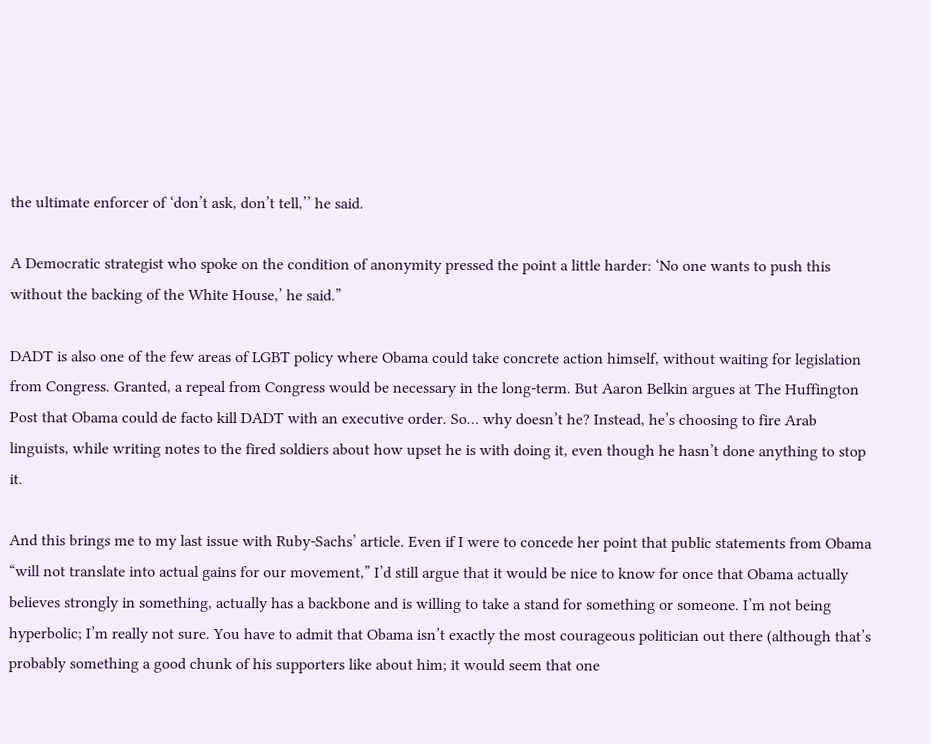the ultimate enforcer of ‘don’t ask, don’t tell,’’ he said.

A Democratic strategist who spoke on the condition of anonymity pressed the point a little harder: ‘No one wants to push this without the backing of the White House,’ he said.”

DADT is also one of the few areas of LGBT policy where Obama could take concrete action himself, without waiting for legislation from Congress. Granted, a repeal from Congress would be necessary in the long-term. But Aaron Belkin argues at The Huffington Post that Obama could de facto kill DADT with an executive order. So… why doesn’t he? Instead, he’s choosing to fire Arab linguists, while writing notes to the fired soldiers about how upset he is with doing it, even though he hasn’t done anything to stop it.

And this brings me to my last issue with Ruby-Sachs’ article. Even if I were to concede her point that public statements from Obama “will not translate into actual gains for our movement,” I’d still argue that it would be nice to know for once that Obama actually believes strongly in something, actually has a backbone and is willing to take a stand for something or someone. I’m not being hyperbolic; I’m really not sure. You have to admit that Obama isn’t exactly the most courageous politician out there (although that’s probably something a good chunk of his supporters like about him; it would seem that one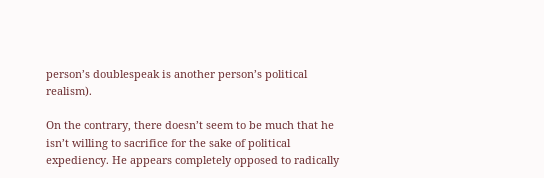person’s doublespeak is another person’s political realism).

On the contrary, there doesn’t seem to be much that he isn’t willing to sacrifice for the sake of political expediency. He appears completely opposed to radically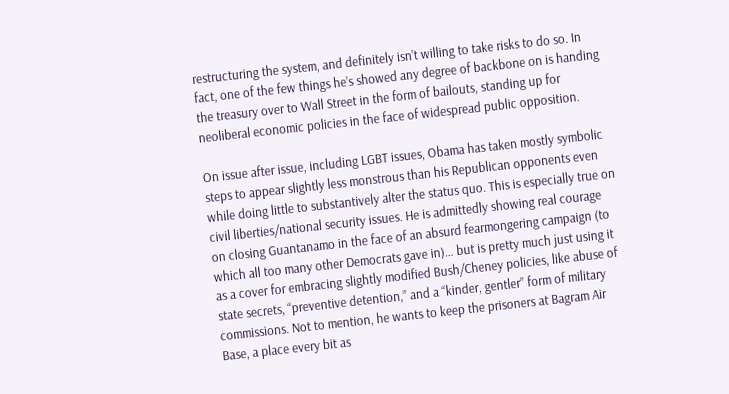restructuring the system, and definitely isn’t willing to take risks to do so. In fact, one of the few things he’s showed any degree of backbone on is handing the treasury over to Wall Street in the form of bailouts, standing up for neoliberal economic policies in the face of widespread public opposition.

On issue after issue, including LGBT issues, Obama has taken mostly symbolic steps to appear slightly less monstrous than his Republican opponents even while doing little to substantively alter the status quo. This is especially true on civil liberties/national security issues. He is admittedly showing real courage on closing Guantanamo in the face of an absurd fearmongering campaign (to which all too many other Democrats gave in)… but is pretty much just using it as a cover for embracing slightly modified Bush/Cheney policies, like abuse of state secrets, “preventive detention,” and a “kinder, gentler” form of military commissions. Not to mention, he wants to keep the prisoners at Bagram Air Base, a place every bit as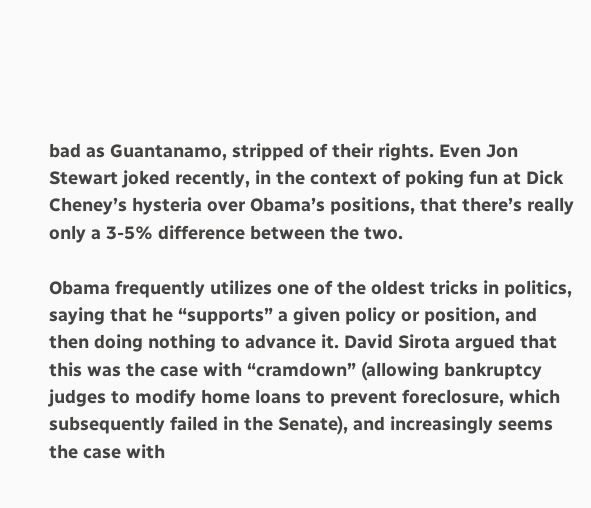bad as Guantanamo, stripped of their rights. Even Jon Stewart joked recently, in the context of poking fun at Dick Cheney’s hysteria over Obama’s positions, that there’s really only a 3-5% difference between the two.

Obama frequently utilizes one of the oldest tricks in politics, saying that he “supports” a given policy or position, and then doing nothing to advance it. David Sirota argued that this was the case with “cramdown” (allowing bankruptcy judges to modify home loans to prevent foreclosure, which subsequently failed in the Senate), and increasingly seems the case with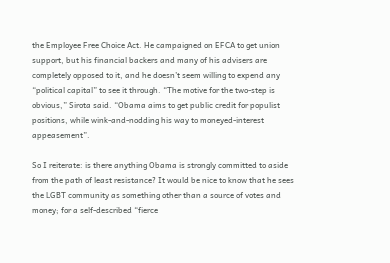the Employee Free Choice Act. He campaigned on EFCA to get union support, but his financial backers and many of his advisers are completely opposed to it, and he doesn’t seem willing to expend any “political capital” to see it through. “The motive for the two-step is obvious,” Sirota said. “Obama aims to get public credit for populist positions, while wink-and-nodding his way to moneyed-interest appeasement”.

So I reiterate: is there anything Obama is strongly committed to aside from the path of least resistance? It would be nice to know that he sees the LGBT community as something other than a source of votes and money; for a self-described “fierce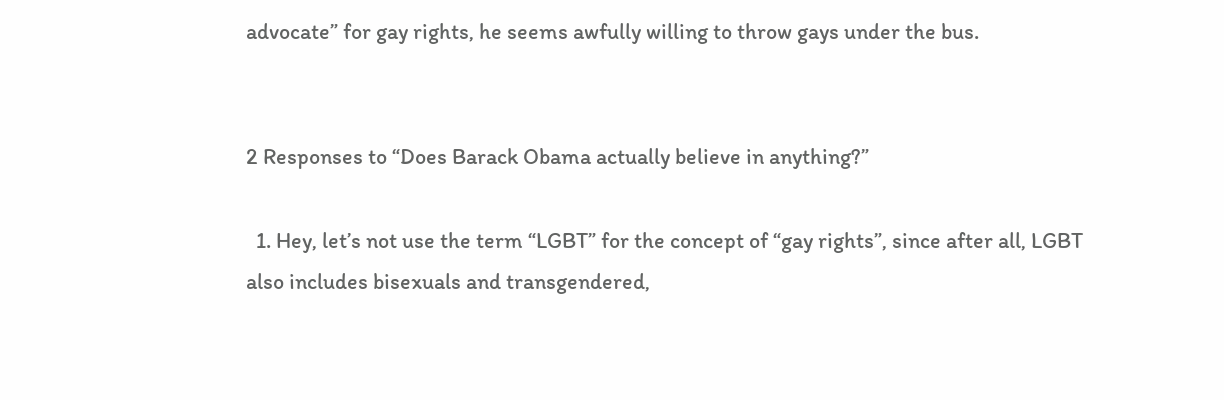advocate” for gay rights, he seems awfully willing to throw gays under the bus.


2 Responses to “Does Barack Obama actually believe in anything?”

  1. Hey, let’s not use the term “LGBT” for the concept of “gay rights”, since after all, LGBT also includes bisexuals and transgendered,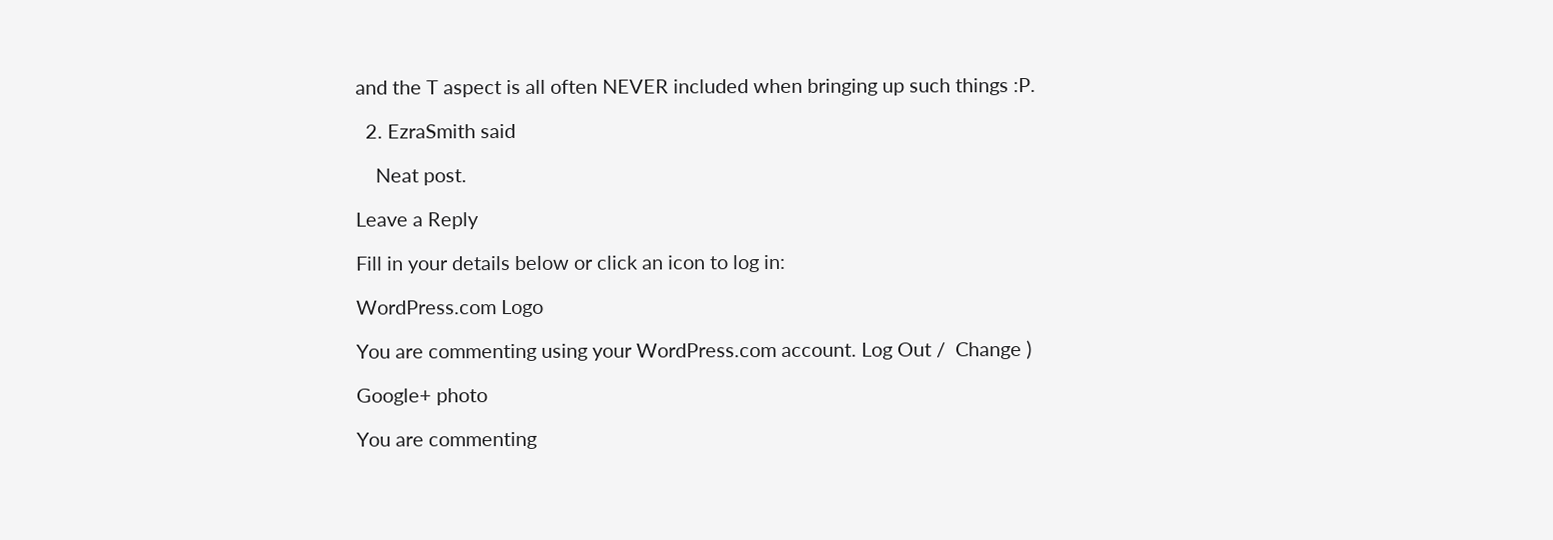and the T aspect is all often NEVER included when bringing up such things :P.

  2. EzraSmith said

    Neat post.

Leave a Reply

Fill in your details below or click an icon to log in:

WordPress.com Logo

You are commenting using your WordPress.com account. Log Out /  Change )

Google+ photo

You are commenting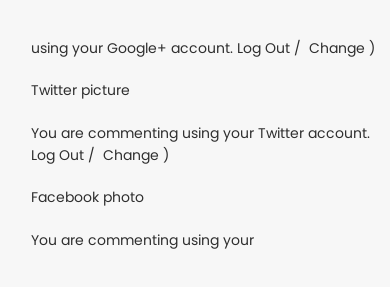using your Google+ account. Log Out /  Change )

Twitter picture

You are commenting using your Twitter account. Log Out /  Change )

Facebook photo

You are commenting using your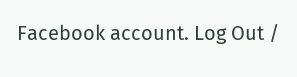Facebook account. Log Out /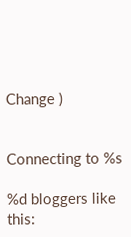Change )


Connecting to %s

%d bloggers like this: